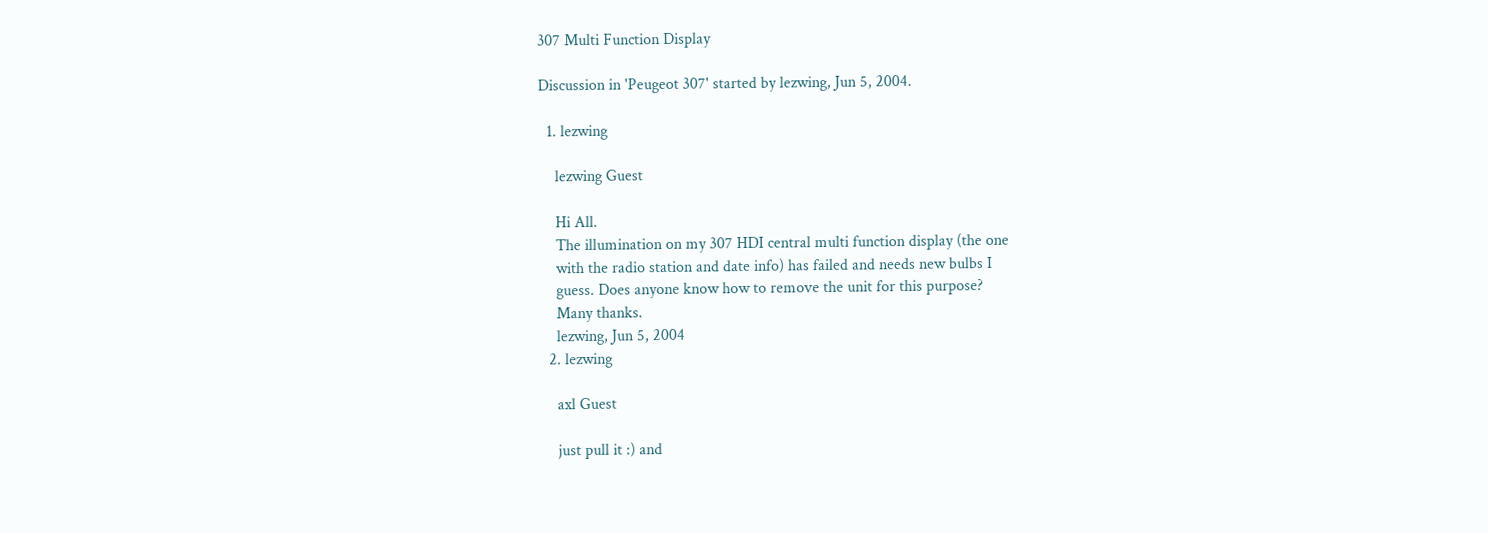307 Multi Function Display

Discussion in 'Peugeot 307' started by lezwing, Jun 5, 2004.

  1. lezwing

    lezwing Guest

    Hi All.
    The illumination on my 307 HDI central multi function display (the one
    with the radio station and date info) has failed and needs new bulbs I
    guess. Does anyone know how to remove the unit for this purpose?
    Many thanks.
    lezwing, Jun 5, 2004
  2. lezwing

    axl Guest

    just pull it :) and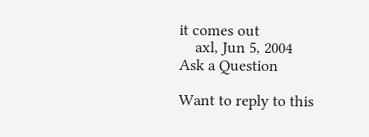it comes out
    axl, Jun 5, 2004
Ask a Question

Want to reply to this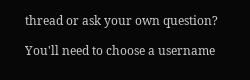thread or ask your own question?

You'll need to choose a username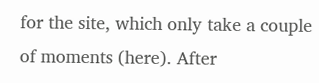for the site, which only take a couple of moments (here). After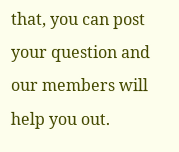that, you can post your question and our members will help you out.